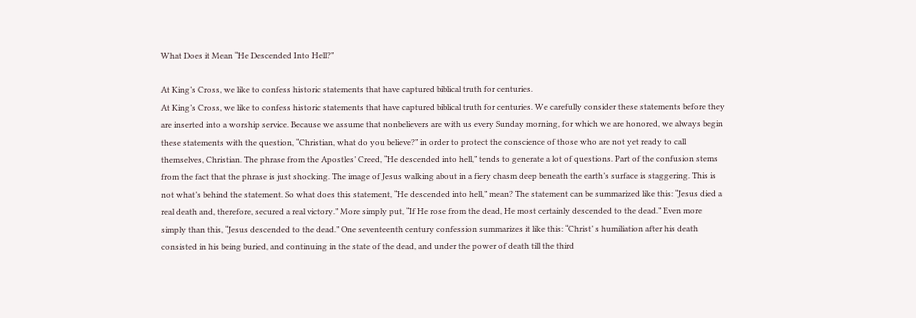What Does it Mean “He Descended Into Hell?”

At King’s Cross, we like to confess historic statements that have captured biblical truth for centuries.
At King’s Cross, we like to confess historic statements that have captured biblical truth for centuries. We carefully consider these statements before they are inserted into a worship service. Because we assume that nonbelievers are with us every Sunday morning, for which we are honored, we always begin these statements with the question, “Christian, what do you believe?” in order to protect the conscience of those who are not yet ready to call themselves, Christian. The phrase from the Apostles’ Creed, “He descended into hell,” tends to generate a lot of questions. Part of the confusion stems from the fact that the phrase is just shocking. The image of Jesus walking about in a fiery chasm deep beneath the earth’s surface is staggering. This is not what’s behind the statement. So what does this statement, “He descended into hell,” mean? The statement can be summarized like this: “Jesus died a real death and, therefore, secured a real victory.” More simply put, “If He rose from the dead, He most certainly descended to the dead.” Even more simply than this, “Jesus descended to the dead.” One seventeenth century confession summarizes it like this: “Christ’ s humiliation after his death consisted in his being buried, and continuing in the state of the dead, and under the power of death till the third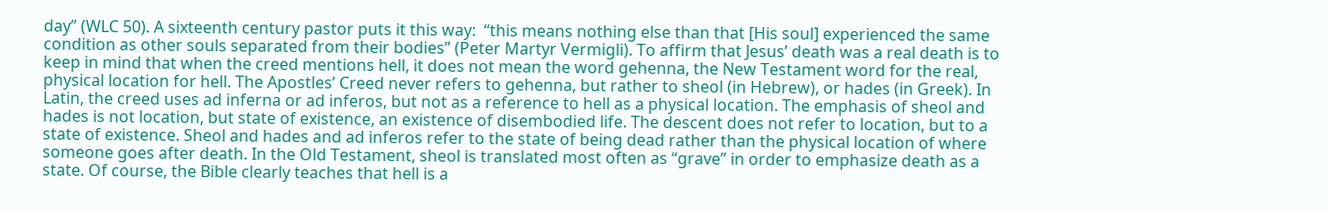day” (WLC 50). A sixteenth century pastor puts it this way:  “this means nothing else than that [His soul] experienced the same condition as other souls separated from their bodies” (Peter Martyr Vermigli). To affirm that Jesus’ death was a real death is to keep in mind that when the creed mentions hell, it does not mean the word gehenna, the New Testament word for the real, physical location for hell. The Apostles’ Creed never refers to gehenna, but rather to sheol (in Hebrew), or hades (in Greek). In Latin, the creed uses ad inferna or ad inferos, but not as a reference to hell as a physical location. The emphasis of sheol and hades is not location, but state of existence, an existence of disembodied life. The descent does not refer to location, but to a state of existence. Sheol and hades and ad inferos refer to the state of being dead rather than the physical location of where someone goes after death. In the Old Testament, sheol is translated most often as “grave” in order to emphasize death as a state. Of course, the Bible clearly teaches that hell is a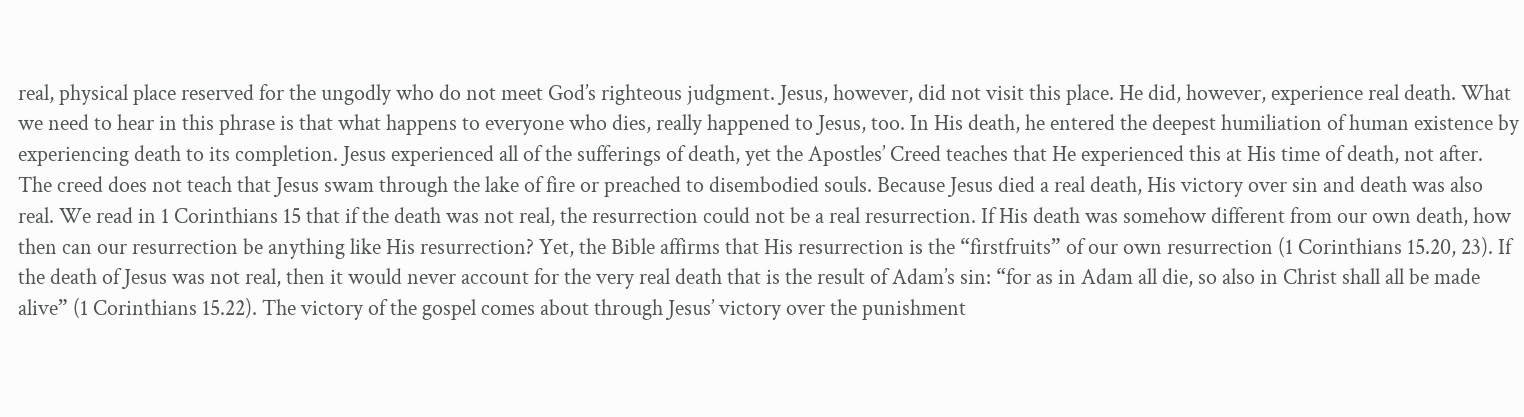real, physical place reserved for the ungodly who do not meet God’s righteous judgment. Jesus, however, did not visit this place. He did, however, experience real death. What we need to hear in this phrase is that what happens to everyone who dies, really happened to Jesus, too. In His death, he entered the deepest humiliation of human existence by experiencing death to its completion. Jesus experienced all of the sufferings of death, yet the Apostles’ Creed teaches that He experienced this at His time of death, not after. The creed does not teach that Jesus swam through the lake of fire or preached to disembodied souls. Because Jesus died a real death, His victory over sin and death was also real. We read in 1 Corinthians 15 that if the death was not real, the resurrection could not be a real resurrection. If His death was somehow different from our own death, how then can our resurrection be anything like His resurrection? Yet, the Bible affirms that His resurrection is the “firstfruits” of our own resurrection (1 Corinthians 15.20, 23). If the death of Jesus was not real, then it would never account for the very real death that is the result of Adam’s sin: “for as in Adam all die, so also in Christ shall all be made alive” (1 Corinthians 15.22). The victory of the gospel comes about through Jesus’ victory over the punishment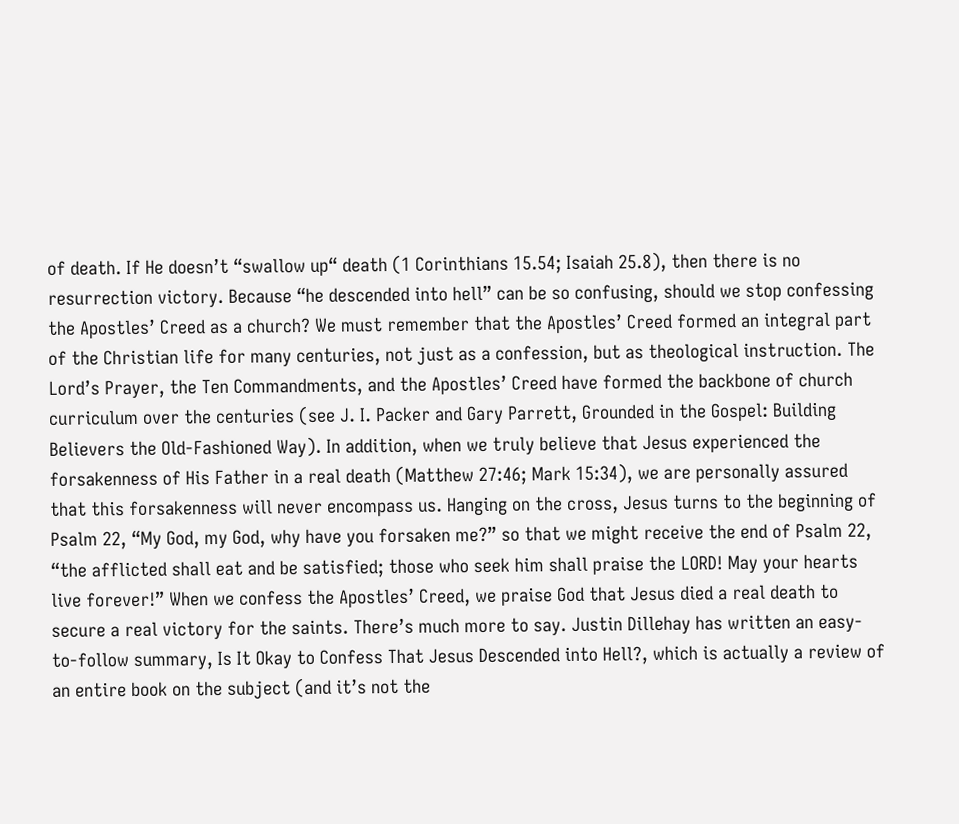of death. If He doesn’t “swallow up“ death (1 Corinthians 15.54; Isaiah 25.8), then there is no resurrection victory. Because “he descended into hell” can be so confusing, should we stop confessing the Apostles’ Creed as a church? We must remember that the Apostles’ Creed formed an integral part of the Christian life for many centuries, not just as a confession, but as theological instruction. The Lord’s Prayer, the Ten Commandments, and the Apostles’ Creed have formed the backbone of church curriculum over the centuries (see J. I. Packer and Gary Parrett, Grounded in the Gospel: Building Believers the Old-Fashioned Way). In addition, when we truly believe that Jesus experienced the forsakenness of His Father in a real death (Matthew 27:46; Mark 15:34), we are personally assured that this forsakenness will never encompass us. Hanging on the cross, Jesus turns to the beginning of Psalm 22, “My God, my God, why have you forsaken me?” so that we might receive the end of Psalm 22, “the afflicted shall eat and be satisfied; those who seek him shall praise the LORD! May your hearts live forever!” When we confess the Apostles’ Creed, we praise God that Jesus died a real death to secure a real victory for the saints. There’s much more to say. Justin Dillehay has written an easy-to-follow summary, Is It Okay to Confess That Jesus Descended into Hell?, which is actually a review of an entire book on the subject (and it’s not the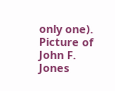only one).
Picture of John F. Jones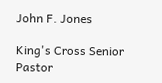John F. Jones

King's Cross Senior Pastor